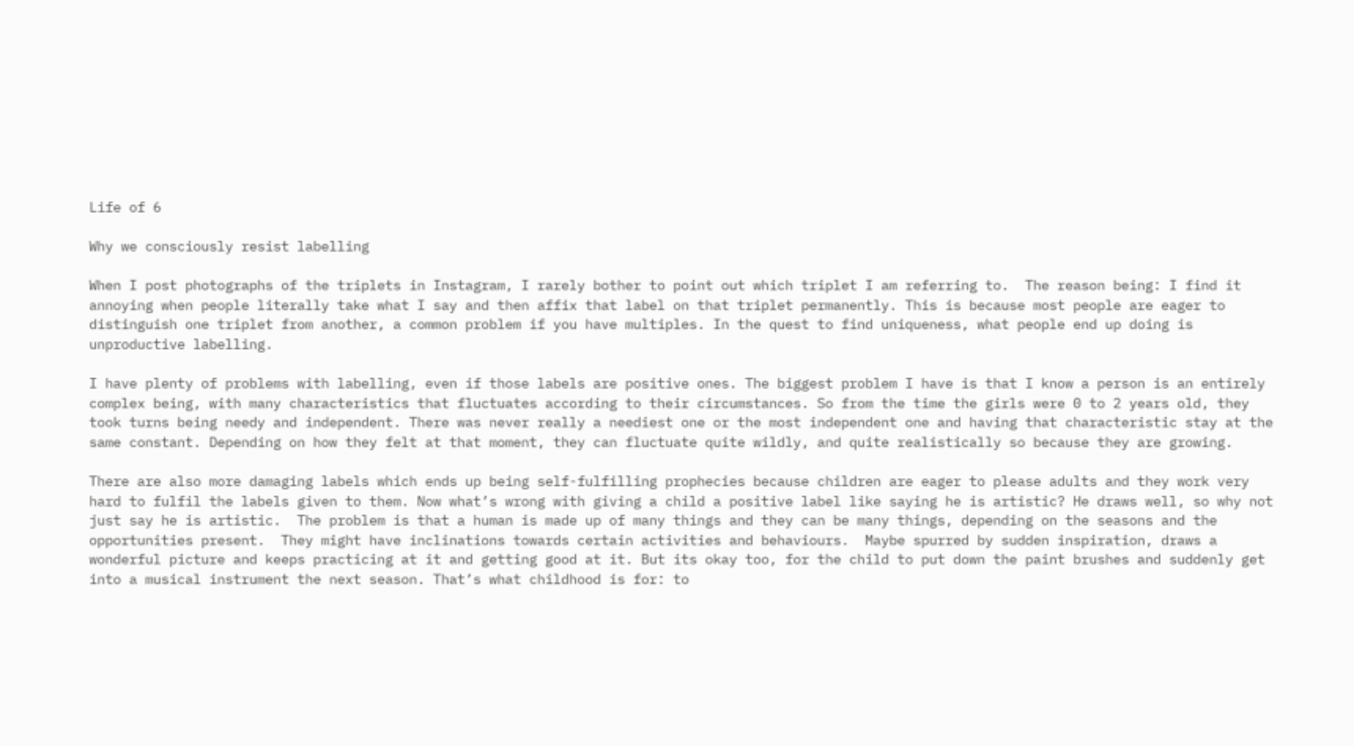Life of 6

Why we consciously resist labelling

When I post photographs of the triplets in Instagram, I rarely bother to point out which triplet I am referring to.  The reason being: I find it annoying when people literally take what I say and then affix that label on that triplet permanently. This is because most people are eager to distinguish one triplet from another, a common problem if you have multiples. In the quest to find uniqueness, what people end up doing is unproductive labelling.

I have plenty of problems with labelling, even if those labels are positive ones. The biggest problem I have is that I know a person is an entirely complex being, with many characteristics that fluctuates according to their circumstances. So from the time the girls were 0 to 2 years old, they took turns being needy and independent. There was never really a neediest one or the most independent one and having that characteristic stay at the same constant. Depending on how they felt at that moment, they can fluctuate quite wildly, and quite realistically so because they are growing.

There are also more damaging labels which ends up being self-fulfilling prophecies because children are eager to please adults and they work very hard to fulfil the labels given to them. Now what’s wrong with giving a child a positive label like saying he is artistic? He draws well, so why not just say he is artistic.  The problem is that a human is made up of many things and they can be many things, depending on the seasons and the opportunities present.  They might have inclinations towards certain activities and behaviours.  Maybe spurred by sudden inspiration, draws a wonderful picture and keeps practicing at it and getting good at it. But its okay too, for the child to put down the paint brushes and suddenly get into a musical instrument the next season. That’s what childhood is for: to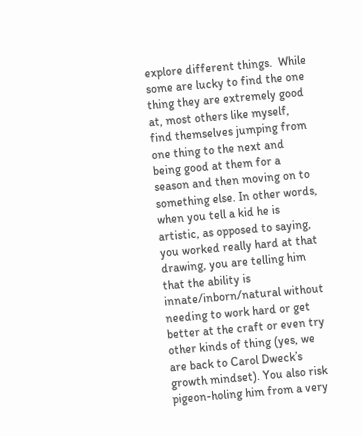explore different things.  While some are lucky to find the one thing they are extremely good at, most others like myself, find themselves jumping from one thing to the next and being good at them for a season and then moving on to something else. In other words, when you tell a kid he is artistic, as opposed to saying, you worked really hard at that drawing, you are telling him that the ability is innate/inborn/natural without needing to work hard or get better at the craft or even try other kinds of thing (yes, we are back to Carol Dweck’s growth mindset). You also risk pigeon-holing him from a very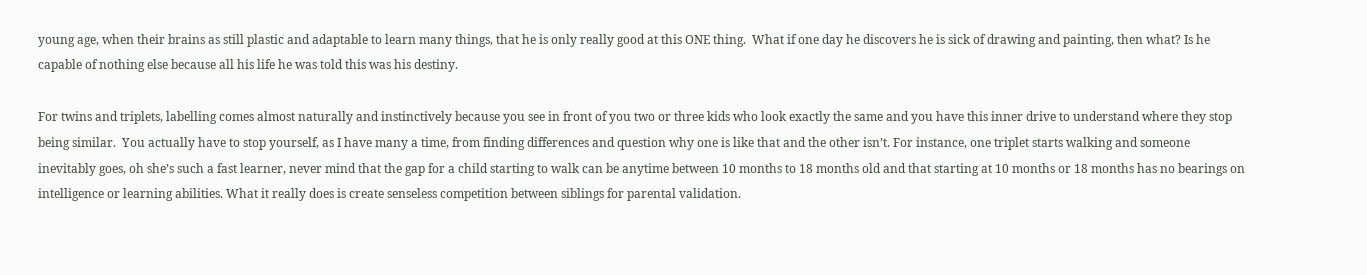young age, when their brains as still plastic and adaptable to learn many things, that he is only really good at this ONE thing.  What if one day he discovers he is sick of drawing and painting, then what? Is he capable of nothing else because all his life he was told this was his destiny.

For twins and triplets, labelling comes almost naturally and instinctively because you see in front of you two or three kids who look exactly the same and you have this inner drive to understand where they stop being similar.  You actually have to stop yourself, as I have many a time, from finding differences and question why one is like that and the other isn’t. For instance, one triplet starts walking and someone inevitably goes, oh she’s such a fast learner, never mind that the gap for a child starting to walk can be anytime between 10 months to 18 months old and that starting at 10 months or 18 months has no bearings on intelligence or learning abilities. What it really does is create senseless competition between siblings for parental validation.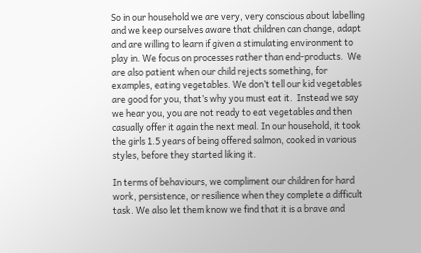So in our household we are very, very conscious about labelling and we keep ourselves aware that children can change, adapt and are willing to learn if given a stimulating environment to play in. We focus on processes rather than end-products.  We are also patient when our child rejects something, for examples, eating vegetables. We don’t tell our kid vegetables are good for you, that’s why you must eat it.  Instead we say we hear you, you are not ready to eat vegetables and then casually offer it again the next meal. In our household, it took the girls 1.5 years of being offered salmon, cooked in various styles, before they started liking it.

In terms of behaviours, we compliment our children for hard work, persistence, or resilience when they complete a difficult task. We also let them know we find that it is a brave and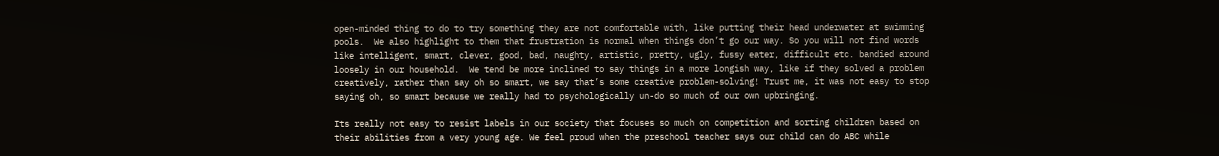open-minded thing to do to try something they are not comfortable with, like putting their head underwater at swimming pools.  We also highlight to them that frustration is normal when things don’t go our way. So you will not find words like intelligent, smart, clever, good, bad, naughty, artistic, pretty, ugly, fussy eater, difficult etc. bandied around loosely in our household.  We tend be more inclined to say things in a more longish way, like if they solved a problem creatively, rather than say oh so smart, we say that’s some creative problem-solving! Trust me, it was not easy to stop saying oh, so smart because we really had to psychologically un-do so much of our own upbringing.

Its really not easy to resist labels in our society that focuses so much on competition and sorting children based on their abilities from a very young age. We feel proud when the preschool teacher says our child can do ABC while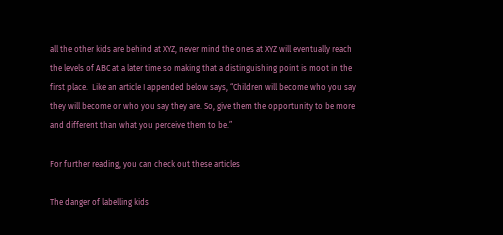all the other kids are behind at XYZ, never mind the ones at XYZ will eventually reach the levels of ABC at a later time so making that a distinguishing point is moot in the first place.  Like an article I appended below says, “Children will become who you say they will become or who you say they are. So, give them the opportunity to be more and different than what you perceive them to be.”

For further reading, you can check out these articles

The danger of labelling kids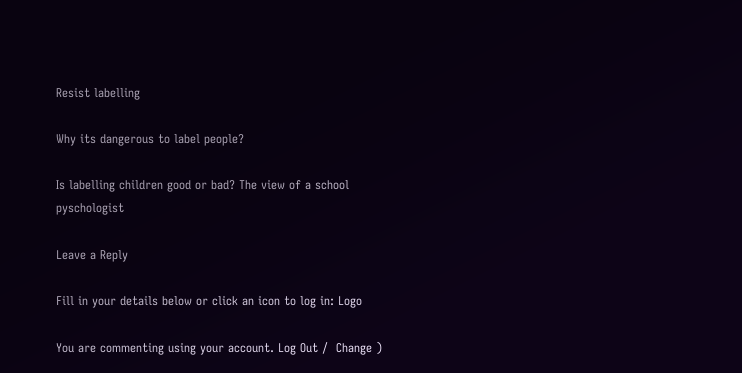Resist labelling

Why its dangerous to label people?

Is labelling children good or bad? The view of a school pyschologist

Leave a Reply

Fill in your details below or click an icon to log in: Logo

You are commenting using your account. Log Out /  Change )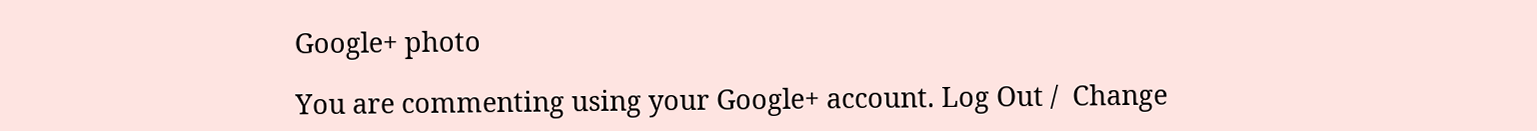Google+ photo

You are commenting using your Google+ account. Log Out /  Change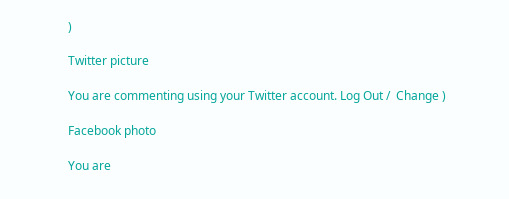)

Twitter picture

You are commenting using your Twitter account. Log Out /  Change )

Facebook photo

You are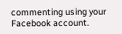commenting using your Facebook account.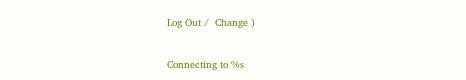Log Out /  Change )

Connecting to %s